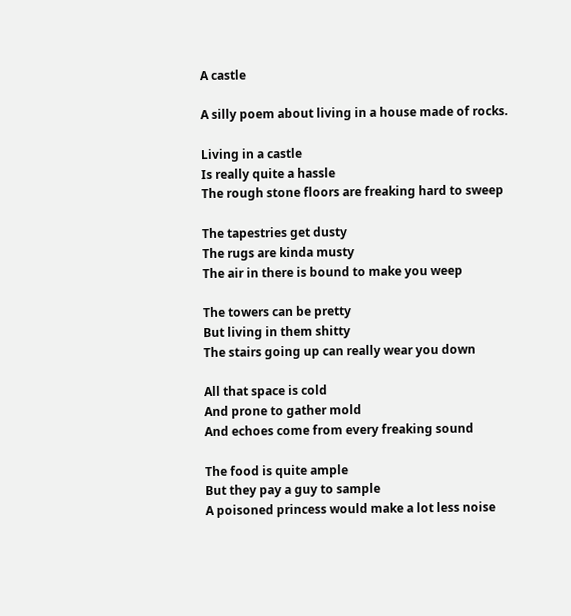A castle

A silly poem about living in a house made of rocks.

Living in a castle
Is really quite a hassle
The rough stone floors are freaking hard to sweep

The tapestries get dusty
The rugs are kinda musty
The air in there is bound to make you weep

The towers can be pretty
But living in them shitty
The stairs going up can really wear you down

All that space is cold
And prone to gather mold
And echoes come from every freaking sound

The food is quite ample
But they pay a guy to sample
A poisoned princess would make a lot less noise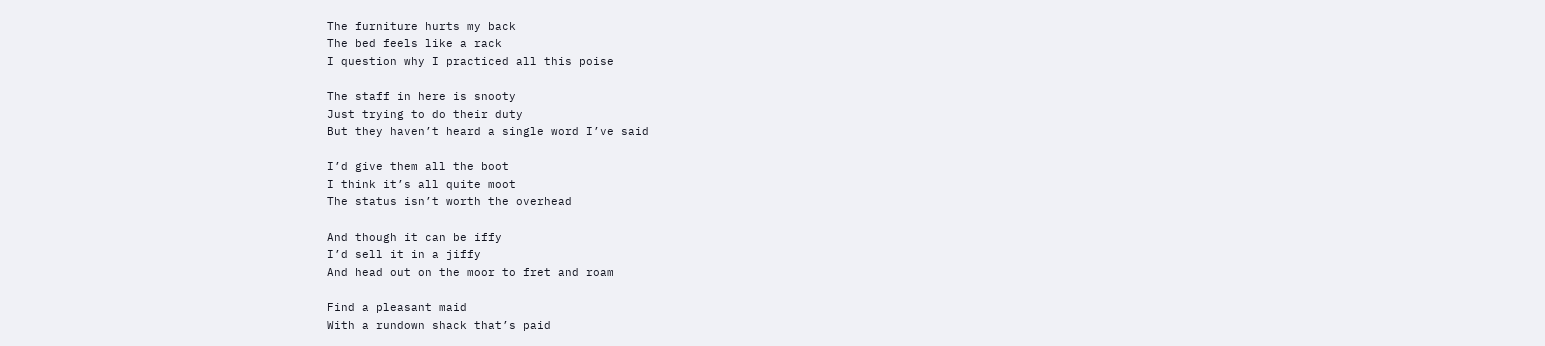The furniture hurts my back
The bed feels like a rack
I question why I practiced all this poise

The staff in here is snooty
Just trying to do their duty
But they haven’t heard a single word I’ve said

I’d give them all the boot
I think it’s all quite moot
The status isn’t worth the overhead

And though it can be iffy
I’d sell it in a jiffy
And head out on the moor to fret and roam

Find a pleasant maid
With a rundown shack that’s paid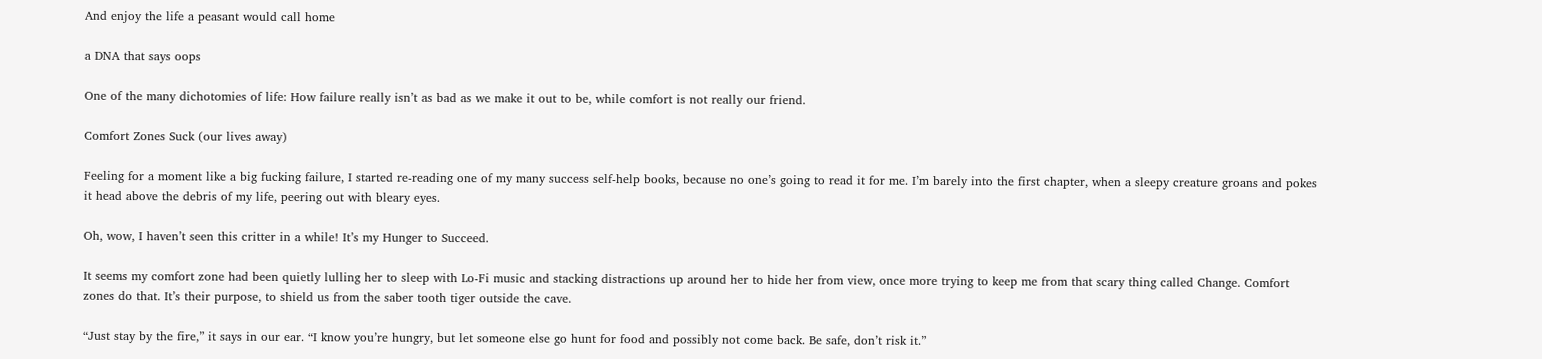And enjoy the life a peasant would call home

a DNA that says oops

One of the many dichotomies of life: How failure really isn’t as bad as we make it out to be, while comfort is not really our friend.

Comfort Zones Suck (our lives away)

Feeling for a moment like a big fucking failure, I started re-reading one of my many success self-help books, because no one’s going to read it for me. I’m barely into the first chapter, when a sleepy creature groans and pokes it head above the debris of my life, peering out with bleary eyes.

Oh, wow, I haven’t seen this critter in a while! It’s my Hunger to Succeed.

It seems my comfort zone had been quietly lulling her to sleep with Lo-Fi music and stacking distractions up around her to hide her from view, once more trying to keep me from that scary thing called Change. Comfort zones do that. It’s their purpose, to shield us from the saber tooth tiger outside the cave.

“Just stay by the fire,” it says in our ear. “I know you’re hungry, but let someone else go hunt for food and possibly not come back. Be safe, don’t risk it.”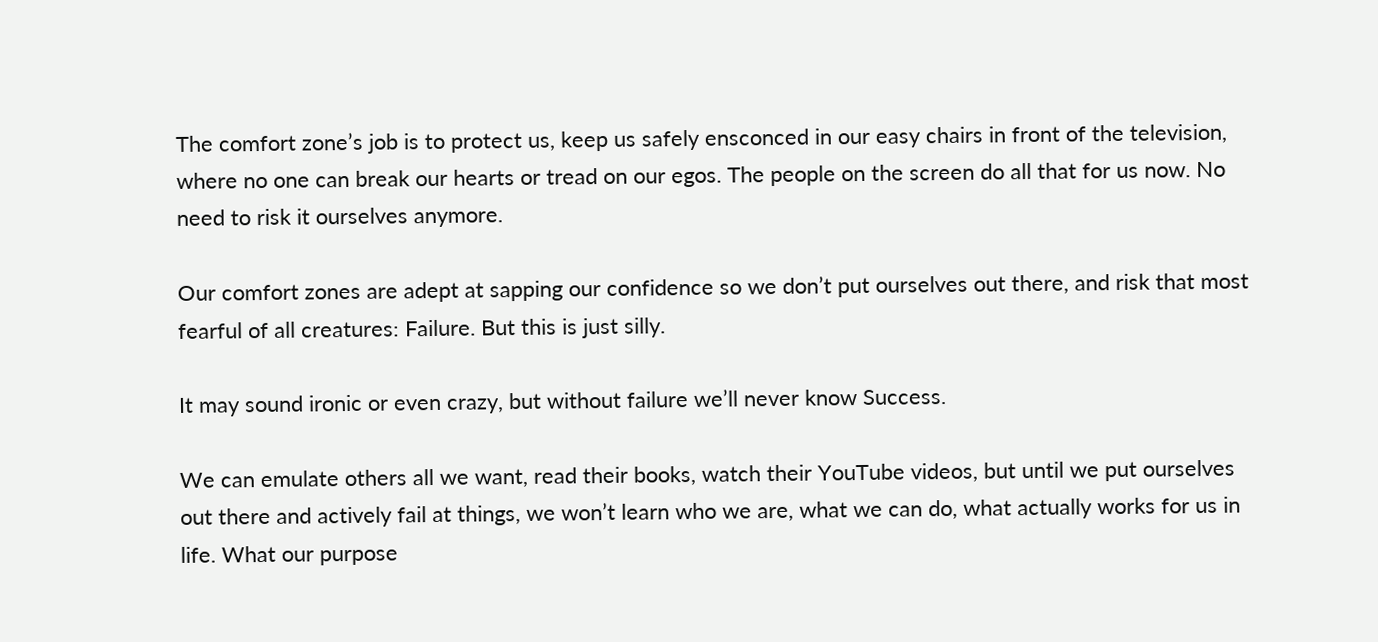The comfort zone’s job is to protect us, keep us safely ensconced in our easy chairs in front of the television, where no one can break our hearts or tread on our egos. The people on the screen do all that for us now. No need to risk it ourselves anymore.

Our comfort zones are adept at sapping our confidence so we don’t put ourselves out there, and risk that most fearful of all creatures: Failure. But this is just silly.

It may sound ironic or even crazy, but without failure we’ll never know Success.

We can emulate others all we want, read their books, watch their YouTube videos, but until we put ourselves out there and actively fail at things, we won’t learn who we are, what we can do, what actually works for us in life. What our purpose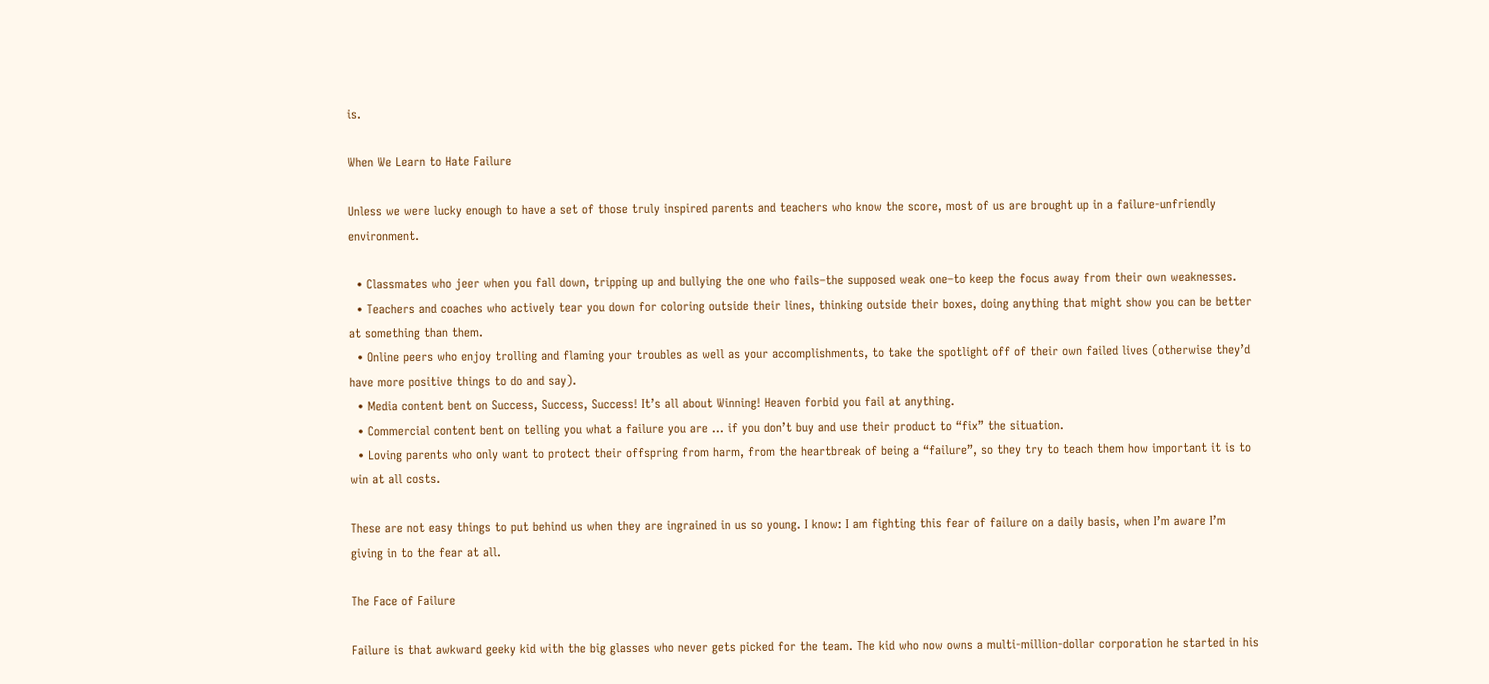is.

When We Learn to Hate Failure

Unless we were lucky enough to have a set of those truly inspired parents and teachers who know the score, most of us are brought up in a failure-unfriendly environment.

  • Classmates who jeer when you fall down, tripping up and bullying the one who fails–the supposed weak one–to keep the focus away from their own weaknesses.
  • Teachers and coaches who actively tear you down for coloring outside their lines, thinking outside their boxes, doing anything that might show you can be better at something than them.
  • Online peers who enjoy trolling and flaming your troubles as well as your accomplishments, to take the spotlight off of their own failed lives (otherwise they’d have more positive things to do and say).
  • Media content bent on Success, Success, Success! It’s all about Winning! Heaven forbid you fail at anything.
  • Commercial content bent on telling you what a failure you are … if you don’t buy and use their product to “fix” the situation.
  • Loving parents who only want to protect their offspring from harm, from the heartbreak of being a “failure”, so they try to teach them how important it is to win at all costs.

These are not easy things to put behind us when they are ingrained in us so young. I know: I am fighting this fear of failure on a daily basis, when I’m aware I’m giving in to the fear at all.

The Face of Failure

Failure is that awkward geeky kid with the big glasses who never gets picked for the team. The kid who now owns a multi-million-dollar corporation he started in his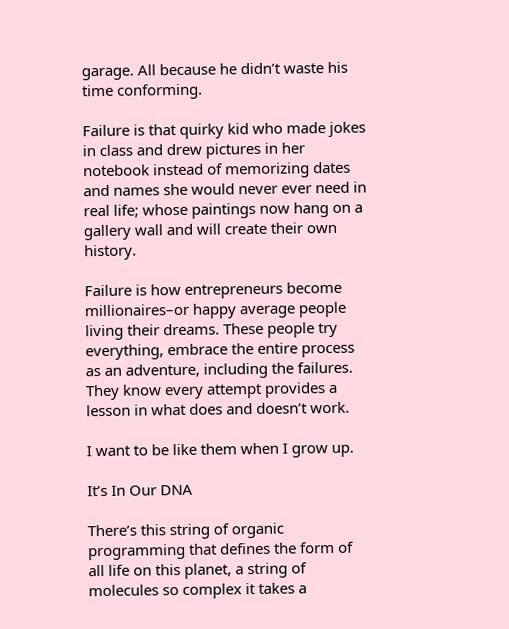garage. All because he didn’t waste his time conforming.

Failure is that quirky kid who made jokes in class and drew pictures in her notebook instead of memorizing dates and names she would never ever need in real life; whose paintings now hang on a gallery wall and will create their own history.

Failure is how entrepreneurs become millionaires–or happy average people living their dreams. These people try everything, embrace the entire process as an adventure, including the failures. They know every attempt provides a lesson in what does and doesn’t work.

I want to be like them when I grow up.

It’s In Our DNA

There’s this string of organic programming that defines the form of all life on this planet, a string of molecules so complex it takes a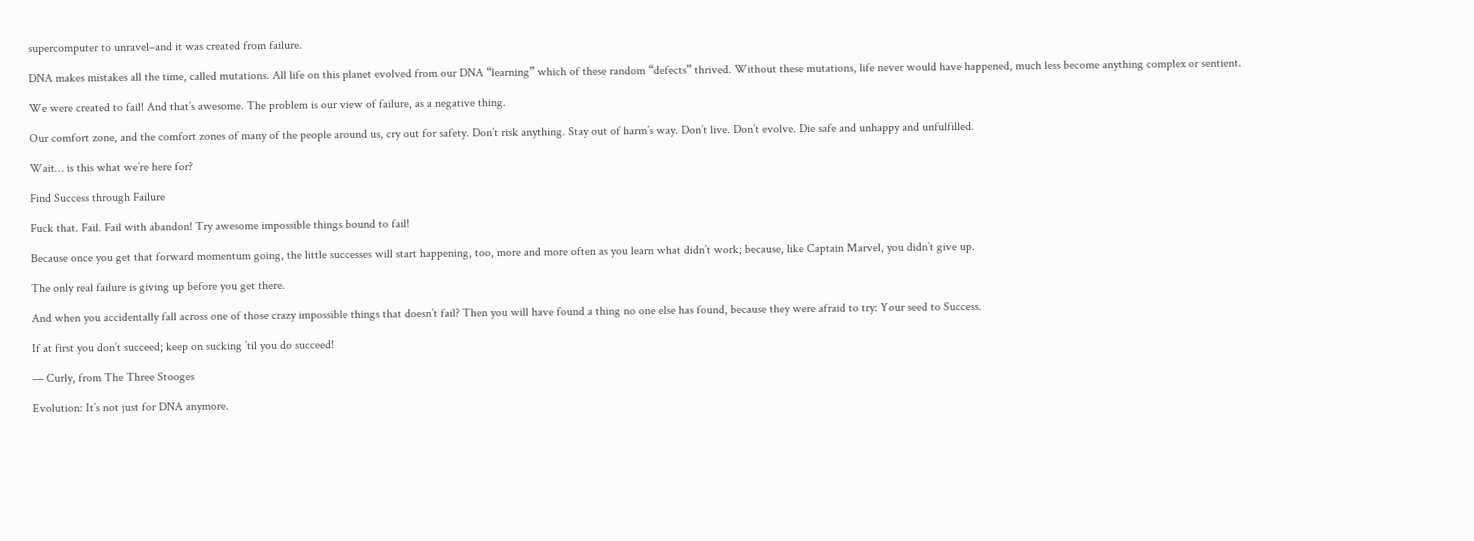supercomputer to unravel–and it was created from failure.

DNA makes mistakes all the time, called mutations. All life on this planet evolved from our DNA “learning” which of these random “defects” thrived. Without these mutations, life never would have happened, much less become anything complex or sentient.

We were created to fail! And that’s awesome. The problem is our view of failure, as a negative thing.

Our comfort zone, and the comfort zones of many of the people around us, cry out for safety. Don’t risk anything. Stay out of harm’s way. Don’t live. Don’t evolve. Die safe and unhappy and unfulfilled.

Wait… is this what we’re here for?

Find Success through Failure

Fuck that. Fail. Fail with abandon! Try awesome impossible things bound to fail!

Because once you get that forward momentum going, the little successes will start happening, too, more and more often as you learn what didn’t work; because, like Captain Marvel, you didn’t give up.

The only real failure is giving up before you get there.

And when you accidentally fall across one of those crazy impossible things that doesn’t fail? Then you will have found a thing no one else has found, because they were afraid to try: Your seed to Success.

If at first you don’t succeed; keep on sucking ’til you do succeed!

— Curly, from The Three Stooges

Evolution: It’s not just for DNA anymore.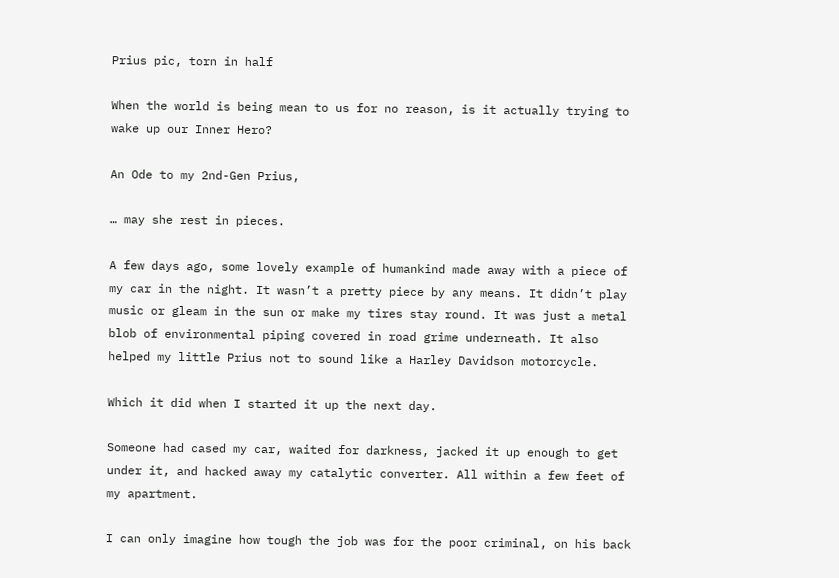Prius pic, torn in half

When the world is being mean to us for no reason, is it actually trying to wake up our Inner Hero?

An Ode to my 2nd-Gen Prius,

… may she rest in pieces.

A few days ago, some lovely example of humankind made away with a piece of my car in the night. It wasn’t a pretty piece by any means. It didn’t play music or gleam in the sun or make my tires stay round. It was just a metal blob of environmental piping covered in road grime underneath. It also helped my little Prius not to sound like a Harley Davidson motorcycle.

Which it did when I started it up the next day.

Someone had cased my car, waited for darkness, jacked it up enough to get under it, and hacked away my catalytic converter. All within a few feet of my apartment.

I can only imagine how tough the job was for the poor criminal, on his back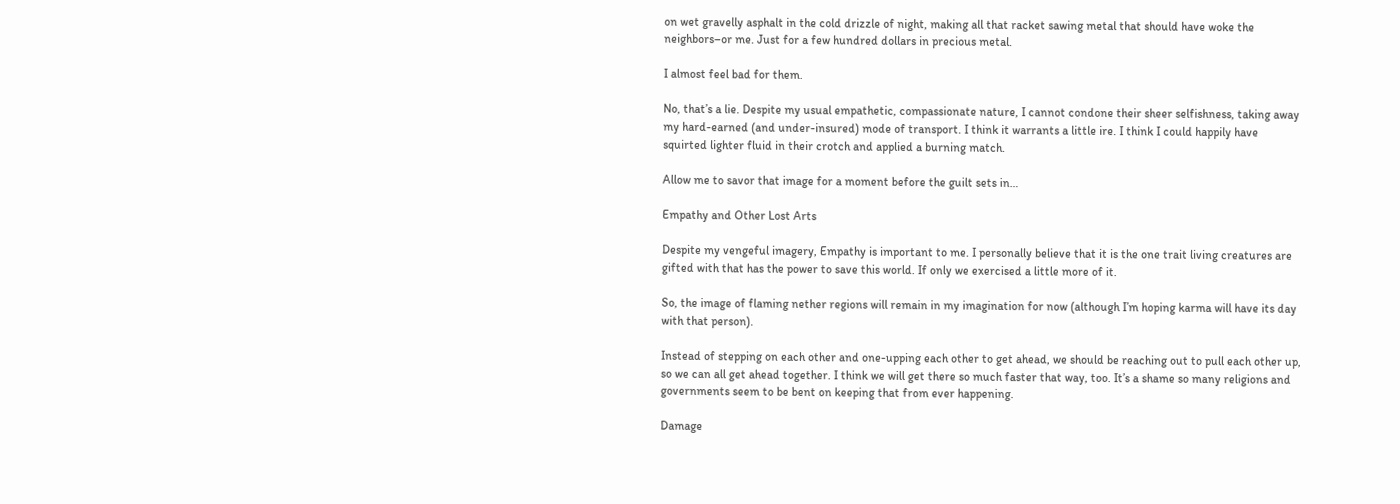on wet gravelly asphalt in the cold drizzle of night, making all that racket sawing metal that should have woke the neighbors–or me. Just for a few hundred dollars in precious metal.

I almost feel bad for them.

No, that’s a lie. Despite my usual empathetic, compassionate nature, I cannot condone their sheer selfishness, taking away my hard-earned (and under-insured) mode of transport. I think it warrants a little ire. I think I could happily have squirted lighter fluid in their crotch and applied a burning match.

Allow me to savor that image for a moment before the guilt sets in…

Empathy and Other Lost Arts

Despite my vengeful imagery, Empathy is important to me. I personally believe that it is the one trait living creatures are gifted with that has the power to save this world. If only we exercised a little more of it.

So, the image of flaming nether regions will remain in my imagination for now (although I’m hoping karma will have its day with that person).

Instead of stepping on each other and one-upping each other to get ahead, we should be reaching out to pull each other up, so we can all get ahead together. I think we will get there so much faster that way, too. It’s a shame so many religions and governments seem to be bent on keeping that from ever happening.

Damage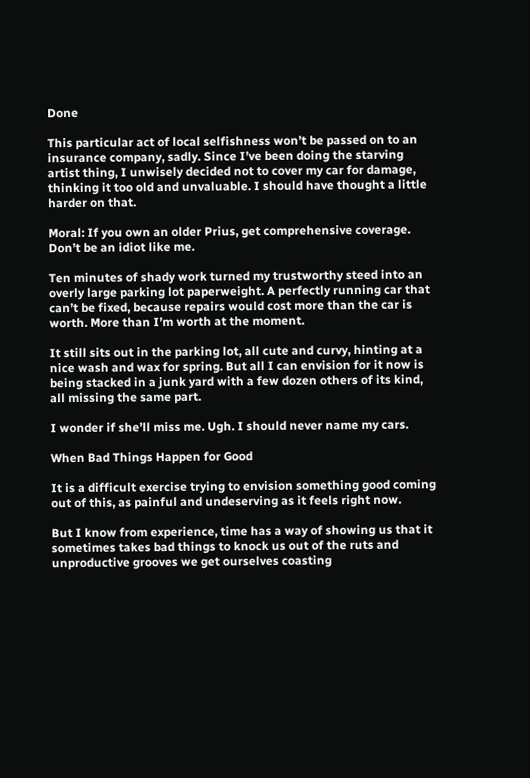Done

This particular act of local selfishness won’t be passed on to an insurance company, sadly. Since I’ve been doing the starving artist thing, I unwisely decided not to cover my car for damage, thinking it too old and unvaluable. I should have thought a little harder on that.

Moral: If you own an older Prius, get comprehensive coverage. Don’t be an idiot like me.

Ten minutes of shady work turned my trustworthy steed into an overly large parking lot paperweight. A perfectly running car that can’t be fixed, because repairs would cost more than the car is worth. More than I’m worth at the moment.

It still sits out in the parking lot, all cute and curvy, hinting at a nice wash and wax for spring. But all I can envision for it now is being stacked in a junk yard with a few dozen others of its kind, all missing the same part.

I wonder if she’ll miss me. Ugh. I should never name my cars.

When Bad Things Happen for Good

It is a difficult exercise trying to envision something good coming out of this, as painful and undeserving as it feels right now.

But I know from experience, time has a way of showing us that it sometimes takes bad things to knock us out of the ruts and unproductive grooves we get ourselves coasting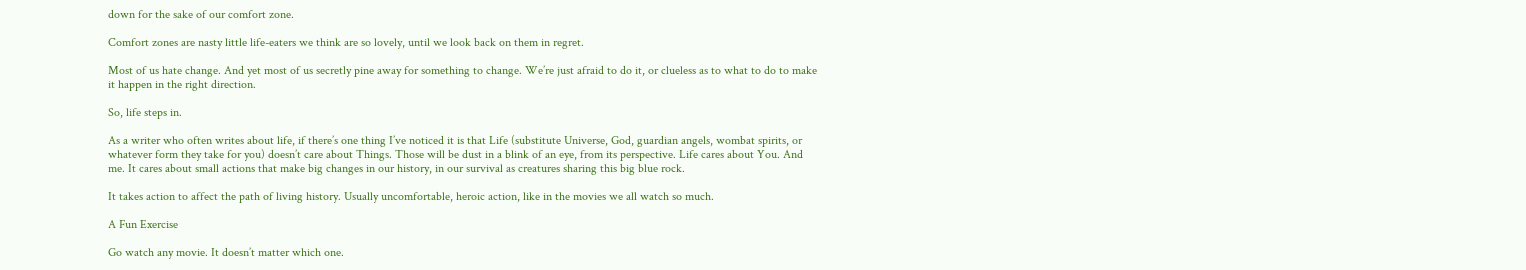down for the sake of our comfort zone.

Comfort zones are nasty little life-eaters we think are so lovely, until we look back on them in regret.

Most of us hate change. And yet most of us secretly pine away for something to change. We’re just afraid to do it, or clueless as to what to do to make it happen in the right direction.

So, life steps in.

As a writer who often writes about life, if there’s one thing I’ve noticed it is that Life (substitute Universe, God, guardian angels, wombat spirits, or whatever form they take for you) doesn’t care about Things. Those will be dust in a blink of an eye, from its perspective. Life cares about You. And me. It cares about small actions that make big changes in our history, in our survival as creatures sharing this big blue rock.

It takes action to affect the path of living history. Usually uncomfortable, heroic action, like in the movies we all watch so much.

A Fun Exercise

Go watch any movie. It doesn’t matter which one.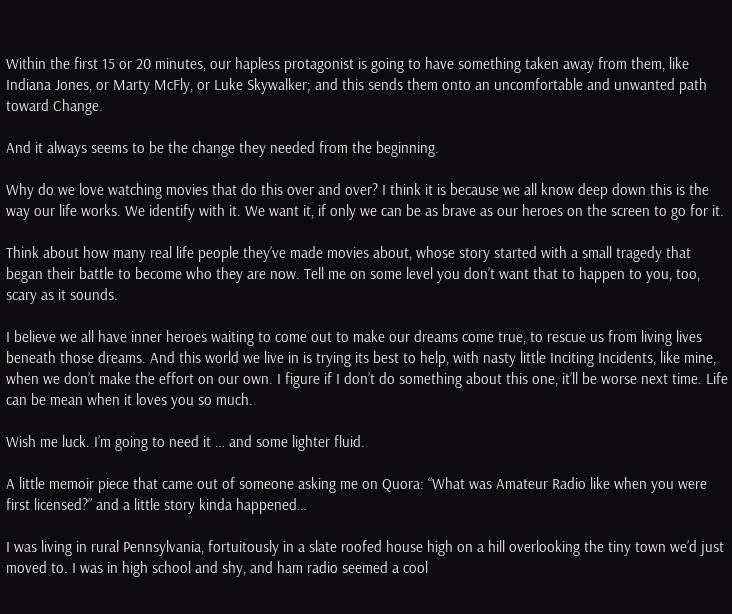Within the first 15 or 20 minutes, our hapless protagonist is going to have something taken away from them, like Indiana Jones, or Marty McFly, or Luke Skywalker; and this sends them onto an uncomfortable and unwanted path toward Change.

And it always seems to be the change they needed from the beginning.

Why do we love watching movies that do this over and over? I think it is because we all know deep down this is the way our life works. We identify with it. We want it, if only we can be as brave as our heroes on the screen to go for it.

Think about how many real life people they’ve made movies about, whose story started with a small tragedy that began their battle to become who they are now. Tell me on some level you don’t want that to happen to you, too, scary as it sounds.

I believe we all have inner heroes waiting to come out to make our dreams come true, to rescue us from living lives beneath those dreams. And this world we live in is trying its best to help, with nasty little Inciting Incidents, like mine, when we don’t make the effort on our own. I figure if I don’t do something about this one, it’ll be worse next time. Life can be mean when it loves you so much.

Wish me luck. I’m going to need it … and some lighter fluid.

A little memoir piece that came out of someone asking me on Quora: “What was Amateur Radio like when you were first licensed?” and a little story kinda happened…

I was living in rural Pennsylvania, fortuitously in a slate roofed house high on a hill overlooking the tiny town we’d just moved to. I was in high school and shy, and ham radio seemed a cool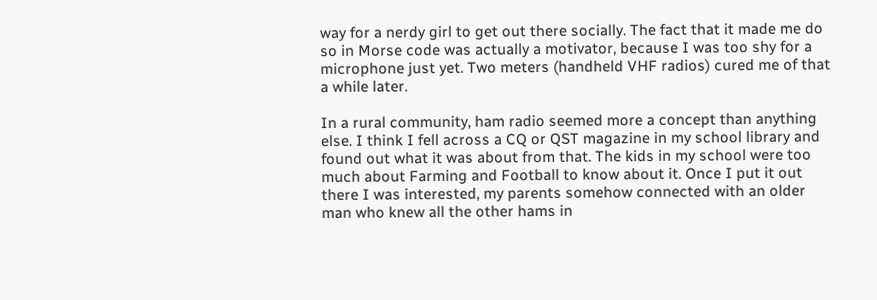way for a nerdy girl to get out there socially. The fact that it made me do so in Morse code was actually a motivator, because I was too shy for a microphone just yet. Two meters (handheld VHF radios) cured me of that a while later.

In a rural community, ham radio seemed more a concept than anything else. I think I fell across a CQ or QST magazine in my school library and found out what it was about from that. The kids in my school were too much about Farming and Football to know about it. Once I put it out there I was interested, my parents somehow connected with an older man who knew all the other hams in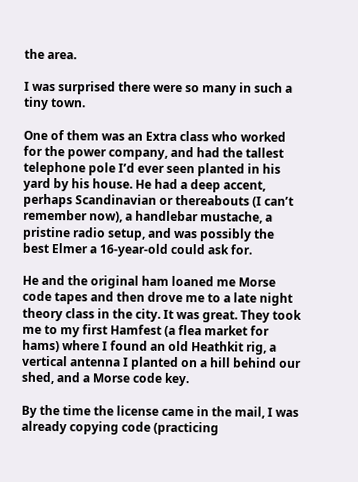the area.

I was surprised there were so many in such a tiny town.

One of them was an Extra class who worked for the power company, and had the tallest telephone pole I’d ever seen planted in his yard by his house. He had a deep accent, perhaps Scandinavian or thereabouts (I can’t remember now), a handlebar mustache, a pristine radio setup, and was possibly the best Elmer a 16-year-old could ask for.

He and the original ham loaned me Morse code tapes and then drove me to a late night theory class in the city. It was great. They took me to my first Hamfest (a flea market for hams) where I found an old Heathkit rig, a vertical antenna I planted on a hill behind our shed, and a Morse code key.

By the time the license came in the mail, I was already copying code (practicing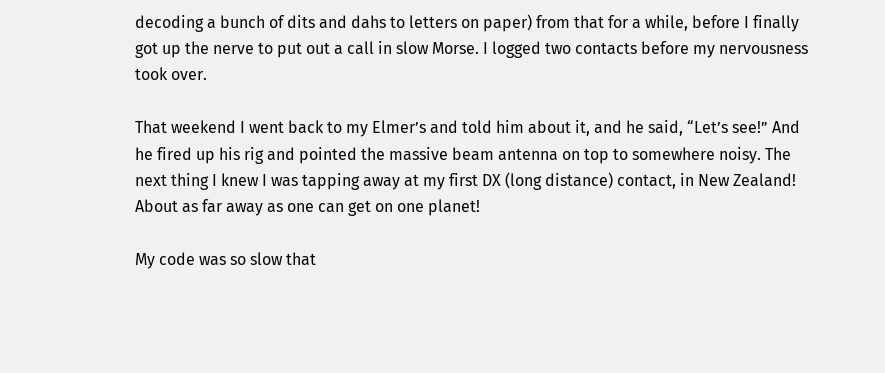decoding a bunch of dits and dahs to letters on paper) from that for a while, before I finally got up the nerve to put out a call in slow Morse. I logged two contacts before my nervousness took over.

That weekend I went back to my Elmer’s and told him about it, and he said, “Let’s see!” And he fired up his rig and pointed the massive beam antenna on top to somewhere noisy. The next thing I knew I was tapping away at my first DX (long distance) contact, in New Zealand! About as far away as one can get on one planet!

My code was so slow that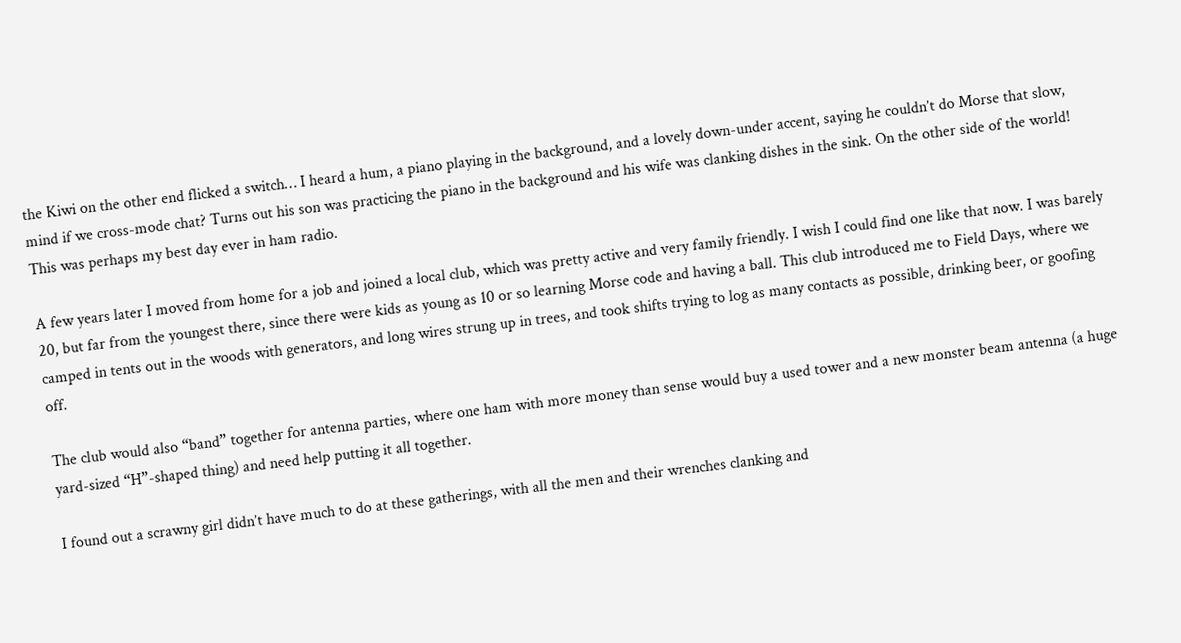the Kiwi on the other end flicked a switch… I heard a hum, a piano playing in the background, and a lovely down-under accent, saying he couldn’t do Morse that slow, mind if we cross-mode chat? Turns out his son was practicing the piano in the background and his wife was clanking dishes in the sink. On the other side of the world! This was perhaps my best day ever in ham radio.

A few years later I moved from home for a job and joined a local club, which was pretty active and very family friendly. I wish I could find one like that now. I was barely 20, but far from the youngest there, since there were kids as young as 10 or so learning Morse code and having a ball. This club introduced me to Field Days, where we camped in tents out in the woods with generators, and long wires strung up in trees, and took shifts trying to log as many contacts as possible, drinking beer, or goofing off.

The club would also “band” together for antenna parties, where one ham with more money than sense would buy a used tower and a new monster beam antenna (a huge yard-sized “H”-shaped thing) and need help putting it all together.

I found out a scrawny girl didn’t have much to do at these gatherings, with all the men and their wrenches clanking and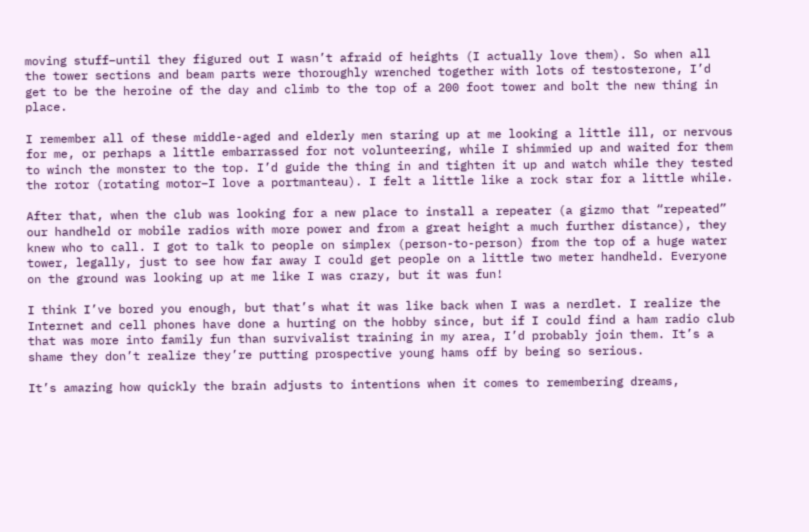moving stuff–until they figured out I wasn’t afraid of heights (I actually love them). So when all the tower sections and beam parts were thoroughly wrenched together with lots of testosterone, I’d get to be the heroine of the day and climb to the top of a 200 foot tower and bolt the new thing in place.

I remember all of these middle-aged and elderly men staring up at me looking a little ill, or nervous for me, or perhaps a little embarrassed for not volunteering, while I shimmied up and waited for them to winch the monster to the top. I’d guide the thing in and tighten it up and watch while they tested the rotor (rotating motor–I love a portmanteau). I felt a little like a rock star for a little while.

After that, when the club was looking for a new place to install a repeater (a gizmo that “repeated” our handheld or mobile radios with more power and from a great height a much further distance), they knew who to call. I got to talk to people on simplex (person-to-person) from the top of a huge water tower, legally, just to see how far away I could get people on a little two meter handheld. Everyone on the ground was looking up at me like I was crazy, but it was fun!

I think I’ve bored you enough, but that’s what it was like back when I was a nerdlet. I realize the Internet and cell phones have done a hurting on the hobby since, but if I could find a ham radio club that was more into family fun than survivalist training in my area, I’d probably join them. It’s a shame they don’t realize they’re putting prospective young hams off by being so serious.

It’s amazing how quickly the brain adjusts to intentions when it comes to remembering dreams,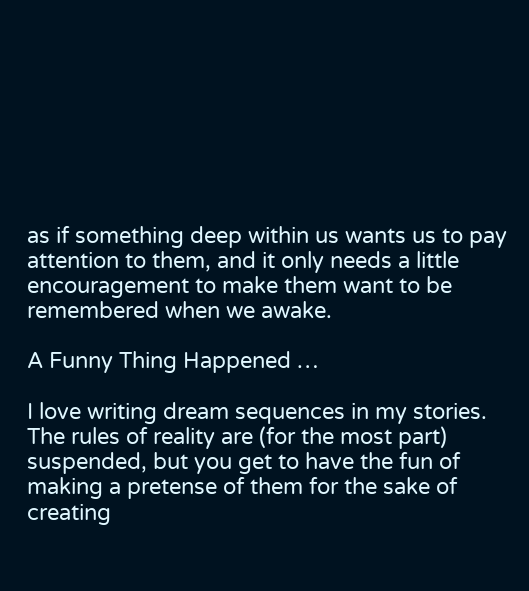as if something deep within us wants us to pay attention to them, and it only needs a little encouragement to make them want to be remembered when we awake.

A Funny Thing Happened …

I love writing dream sequences in my stories. The rules of reality are (for the most part) suspended, but you get to have the fun of making a pretense of them for the sake of creating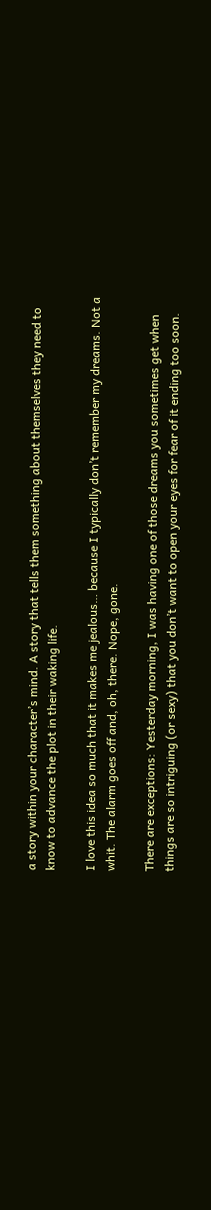a story within your character’s mind. A story that tells them something about themselves they need to know to advance the plot in their waking life.

I love this idea so much that it makes me jealous… because I typically don’t remember my dreams. Not a whit. The alarm goes off and, oh, there. Nope, gone.

There are exceptions: Yesterday morning, I was having one of those dreams you sometimes get when things are so intriguing (or sexy) that you don’t want to open your eyes for fear of it ending too soon.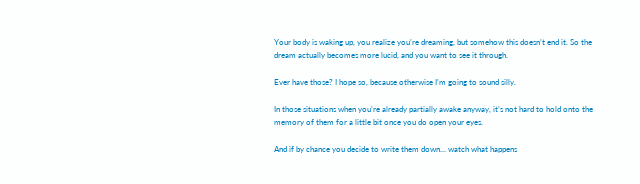Your body is waking up, you realize you’re dreaming, but somehow this doesn’t end it. So the dream actually becomes more lucid, and you want to see it through.

Ever have those? I hope so, because otherwise I’m going to sound silly.

In those situations when you’re already partially awake anyway, it’s not hard to hold onto the memory of them for a little bit once you do open your eyes.

And if by chance you decide to write them down… watch what happens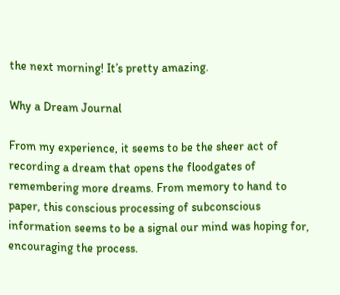the next morning! It’s pretty amazing.

Why a Dream Journal

From my experience, it seems to be the sheer act of recording a dream that opens the floodgates of remembering more dreams. From memory to hand to paper, this conscious processing of subconscious information seems to be a signal our mind was hoping for, encouraging the process.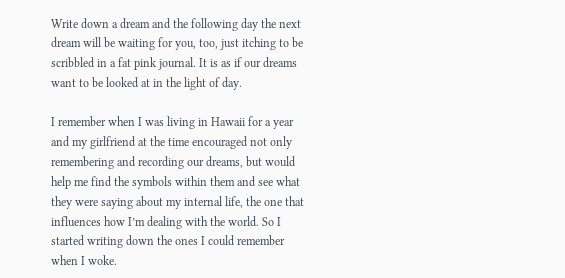Write down a dream and the following day the next dream will be waiting for you, too, just itching to be scribbled in a fat pink journal. It is as if our dreams want to be looked at in the light of day.

I remember when I was living in Hawaii for a year and my girlfriend at the time encouraged not only remembering and recording our dreams, but would help me find the symbols within them and see what they were saying about my internal life, the one that influences how I’m dealing with the world. So I started writing down the ones I could remember when I woke.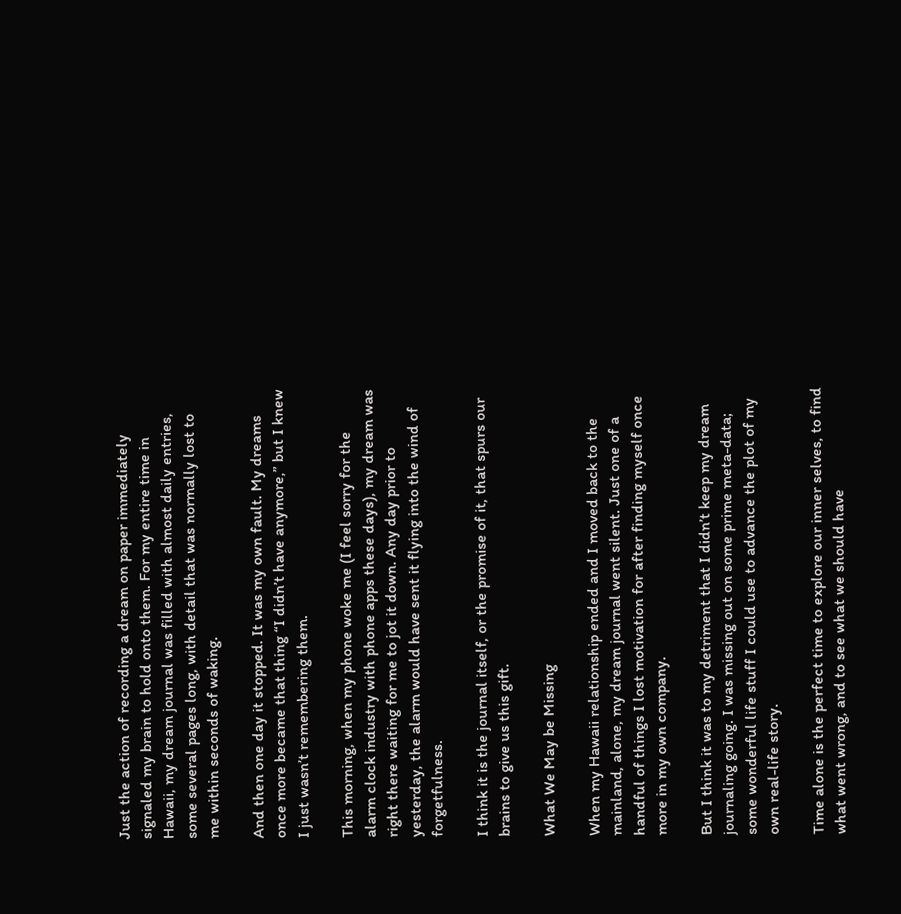Just the action of recording a dream on paper immediately signaled my brain to hold onto them. For my entire time in Hawaii, my dream journal was filled with almost daily entries, some several pages long, with detail that was normally lost to me within seconds of waking.

And then one day it stopped. It was my own fault. My dreams once more became that thing “I didn’t have anymore,” but I knew I just wasn’t remembering them.

This morning, when my phone woke me (I feel sorry for the alarm clock industry with phone apps these days), my dream was right there waiting for me to jot it down. Any day prior to yesterday, the alarm would have sent it flying into the wind of forgetfulness.

I think it is the journal itself, or the promise of it, that spurs our brains to give us this gift.

What We May be Missing

When my Hawaii relationship ended and I moved back to the mainland, alone, my dream journal went silent. Just one of a handful of things I lost motivation for after finding myself once more in my own company.

But I think it was to my detriment that I didn’t keep my dream journaling going. I was missing out on some prime meta-data; some wonderful life stuff I could use to advance the plot of my own real-life story.

Time alone is the perfect time to explore our inner selves, to find what went wrong, and to see what we should have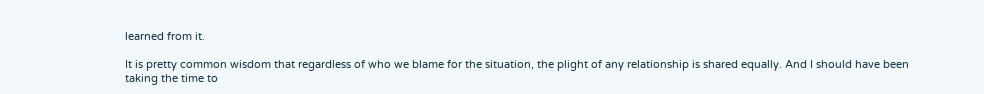learned from it.

It is pretty common wisdom that regardless of who we blame for the situation, the plight of any relationship is shared equally. And I should have been taking the time to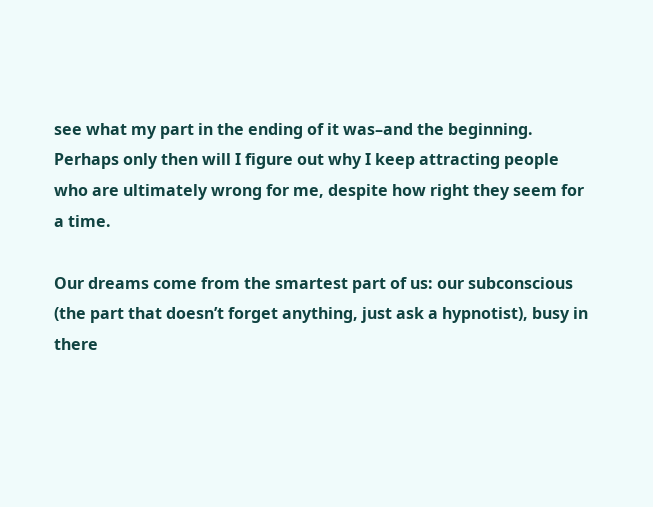see what my part in the ending of it was–and the beginning. Perhaps only then will I figure out why I keep attracting people who are ultimately wrong for me, despite how right they seem for a time.

Our dreams come from the smartest part of us: our subconscious (the part that doesn’t forget anything, just ask a hypnotist), busy in there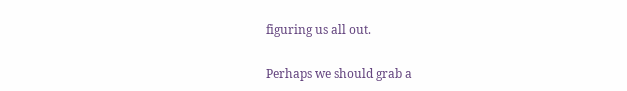figuring us all out.

Perhaps we should grab a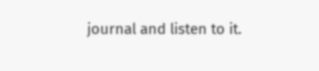journal and listen to it.